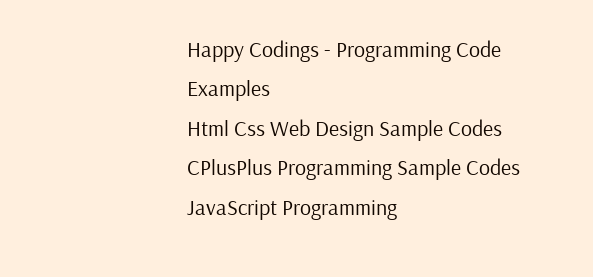Happy Codings - Programming Code Examples
Html Css Web Design Sample Codes CPlusPlus Programming Sample Codes JavaScript Programming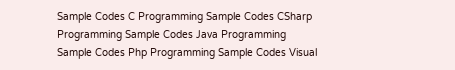Sample Codes C Programming Sample Codes CSharp Programming Sample Codes Java Programming Sample Codes Php Programming Sample Codes Visual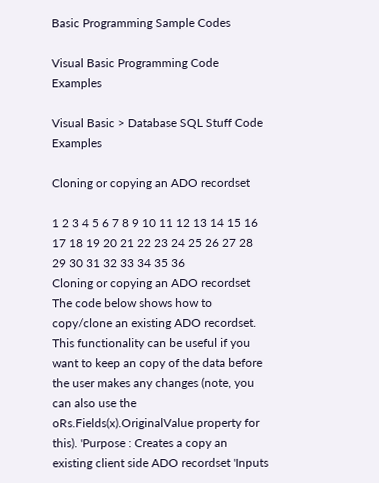Basic Programming Sample Codes

Visual Basic Programming Code Examples

Visual Basic > Database SQL Stuff Code Examples

Cloning or copying an ADO recordset

1 2 3 4 5 6 7 8 9 10 11 12 13 14 15 16 17 18 19 20 21 22 23 24 25 26 27 28 29 30 31 32 33 34 35 36
Cloning or copying an ADO recordset The code below shows how to copy/clone an existing ADO recordset. This functionality can be useful if you want to keep an copy of the data before the user makes any changes (note, you can also use the oRs.Fields(x).OriginalValue property for this). 'Purpose : Creates a copy an existing client side ADO recordset 'Inputs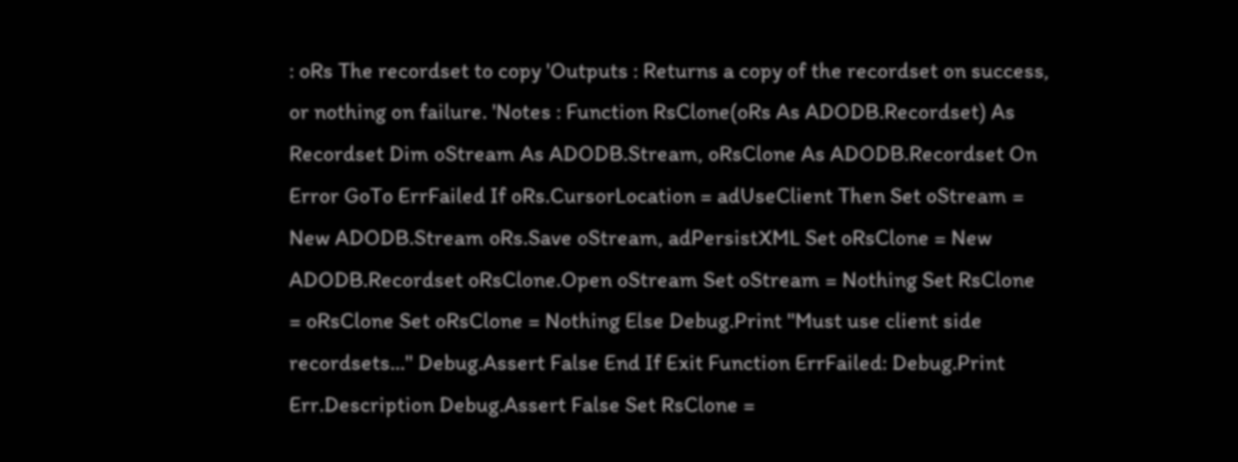: oRs The recordset to copy 'Outputs : Returns a copy of the recordset on success, or nothing on failure. 'Notes : Function RsClone(oRs As ADODB.Recordset) As Recordset Dim oStream As ADODB.Stream, oRsClone As ADODB.Recordset On Error GoTo ErrFailed If oRs.CursorLocation = adUseClient Then Set oStream = New ADODB.Stream oRs.Save oStream, adPersistXML Set oRsClone = New ADODB.Recordset oRsClone.Open oStream Set oStream = Nothing Set RsClone = oRsClone Set oRsClone = Nothing Else Debug.Print "Must use client side recordsets..." Debug.Assert False End If Exit Function ErrFailed: Debug.Print Err.Description Debug.Assert False Set RsClone =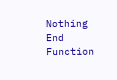Nothing End Function